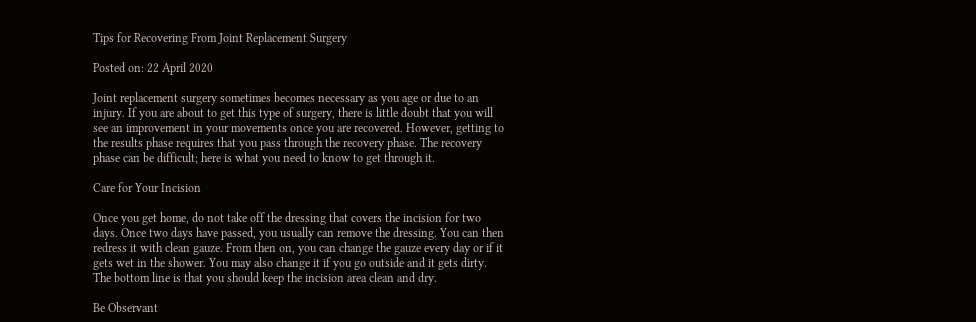Tips for Recovering From Joint Replacement Surgery

Posted on: 22 April 2020

Joint replacement surgery sometimes becomes necessary as you age or due to an injury. If you are about to get this type of surgery, there is little doubt that you will see an improvement in your movements once you are recovered. However, getting to the results phase requires that you pass through the recovery phase. The recovery phase can be difficult; here is what you need to know to get through it.

Care for Your Incision

Once you get home, do not take off the dressing that covers the incision for two days. Once two days have passed, you usually can remove the dressing. You can then redress it with clean gauze. From then on, you can change the gauze every day or if it gets wet in the shower. You may also change it if you go outside and it gets dirty. The bottom line is that you should keep the incision area clean and dry.

Be Observant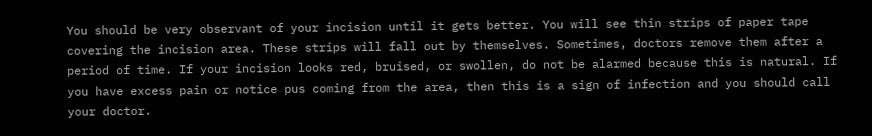You should be very observant of your incision until it gets better. You will see thin strips of paper tape covering the incision area. These strips will fall out by themselves. Sometimes, doctors remove them after a period of time. If your incision looks red, bruised, or swollen, do not be alarmed because this is natural. If you have excess pain or notice pus coming from the area, then this is a sign of infection and you should call your doctor.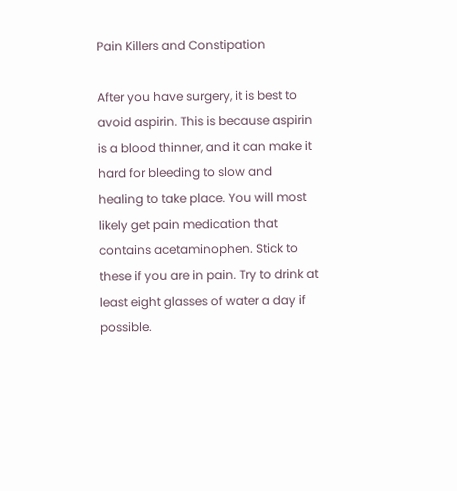Pain Killers and Constipation

After you have surgery, it is best to avoid aspirin. This is because aspirin is a blood thinner, and it can make it hard for bleeding to slow and healing to take place. You will most likely get pain medication that contains acetaminophen. Stick to these if you are in pain. Try to drink at least eight glasses of water a day if possible.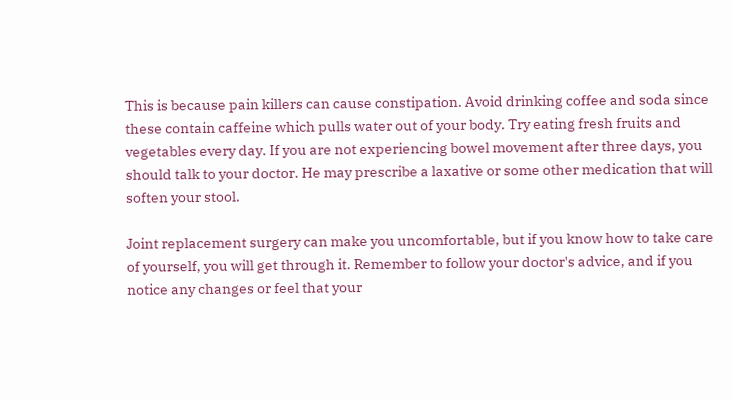This is because pain killers can cause constipation. Avoid drinking coffee and soda since these contain caffeine which pulls water out of your body. Try eating fresh fruits and vegetables every day. If you are not experiencing bowel movement after three days, you should talk to your doctor. He may prescribe a laxative or some other medication that will soften your stool.

Joint replacement surgery can make you uncomfortable, but if you know how to take care of yourself, you will get through it. Remember to follow your doctor's advice, and if you notice any changes or feel that your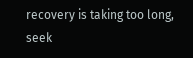recovery is taking too long, seek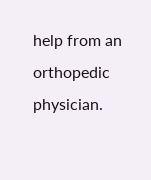help from an orthopedic physician.